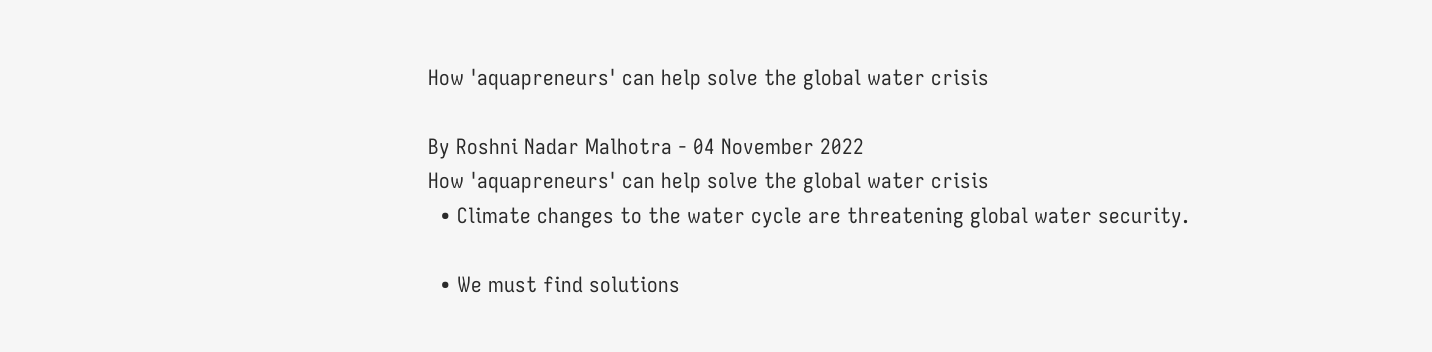How 'aquapreneurs' can help solve the global water crisis

By Roshni Nadar Malhotra - 04 November 2022
How 'aquapreneurs' can help solve the global water crisis
  • Climate changes to the water cycle are threatening global water security.

  • We must find solutions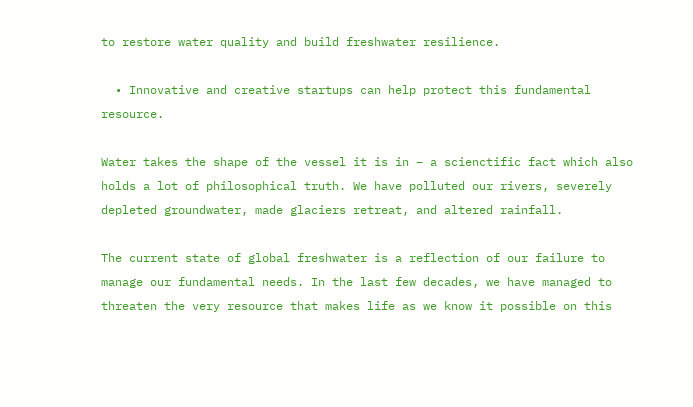to restore water quality and build freshwater resilience.

  • Innovative and creative startups can help protect this fundamental resource.

Water takes the shape of the vessel it is in – a scienctific fact which also holds a lot of philosophical truth. We have polluted our rivers, severely depleted groundwater, made glaciers retreat, and altered rainfall.

The current state of global freshwater is a reflection of our failure to manage our fundamental needs. In the last few decades, we have managed to threaten the very resource that makes life as we know it possible on this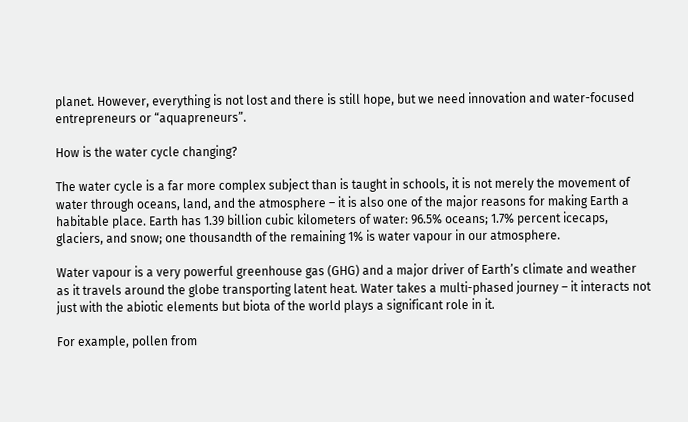planet. However, everything is not lost and there is still hope, but we need innovation and water-focused entrepreneurs or “aquapreneurs”.

How is the water cycle changing?

The water cycle is a far more complex subject than is taught in schools, it is not merely the movement of water through oceans, land, and the atmosphere – it is also one of the major reasons for making Earth a habitable place. Earth has 1.39 billion cubic kilometers of water: 96.5% oceans; 1.7% percent icecaps, glaciers, and snow; one thousandth of the remaining 1% is water vapour in our atmosphere.

Water vapour is a very powerful greenhouse gas (GHG) and a major driver of Earth’s climate and weather as it travels around the globe transporting latent heat. Water takes a multi-phased journey – it interacts not just with the abiotic elements but biota of the world plays a significant role in it.

For example, pollen from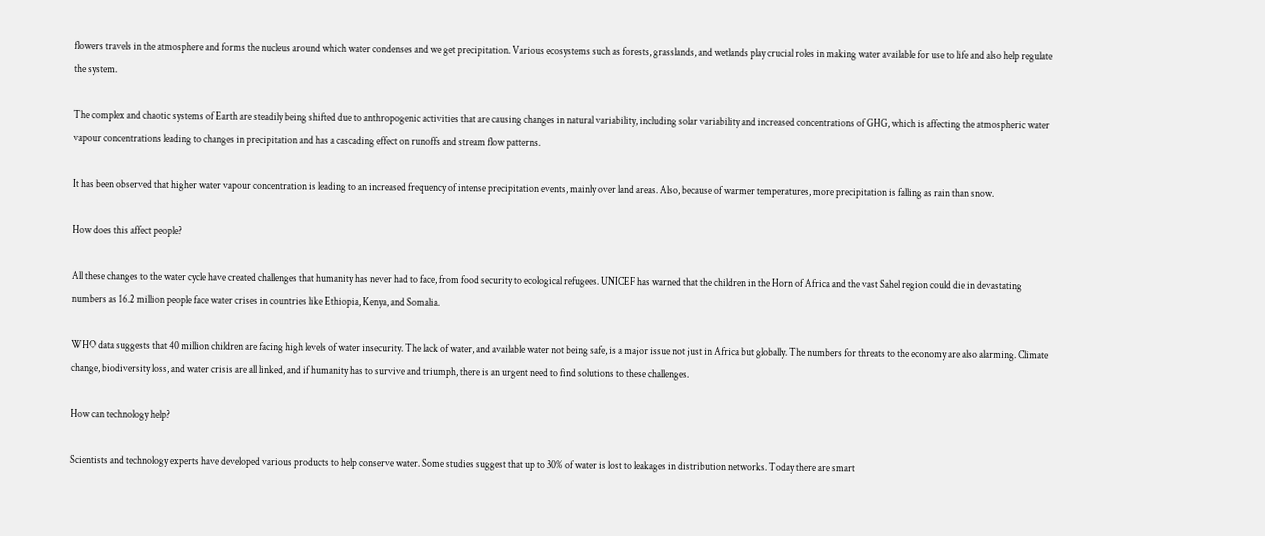flowers travels in the atmosphere and forms the nucleus around which water condenses and we get precipitation. Various ecosystems such as forests, grasslands, and wetlands play crucial roles in making water available for use to life and also help regulate the system.

The complex and chaotic systems of Earth are steadily being shifted due to anthropogenic activities that are causing changes in natural variability, including solar variability and increased concentrations of GHG, which is affecting the atmospheric water vapour concentrations leading to changes in precipitation and has a cascading effect on runoffs and stream flow patterns.

It has been observed that higher water vapour concentration is leading to an increased frequency of intense precipitation events, mainly over land areas. Also, because of warmer temperatures, more precipitation is falling as rain than snow.

How does this affect people?

All these changes to the water cycle have created challenges that humanity has never had to face, from food security to ecological refugees. UNICEF has warned that the children in the Horn of Africa and the vast Sahel region could die in devastating numbers as 16.2 million people face water crises in countries like Ethiopia, Kenya, and Somalia.

WHO data suggests that 40 million children are facing high levels of water insecurity. The lack of water, and available water not being safe, is a major issue not just in Africa but globally. The numbers for threats to the economy are also alarming. Climate change, biodiversity loss, and water crisis are all linked, and if humanity has to survive and triumph, there is an urgent need to find solutions to these challenges.

How can technology help?

Scientists and technology experts have developed various products to help conserve water. Some studies suggest that up to 30% of water is lost to leakages in distribution networks. Today there are smart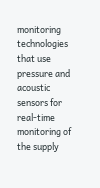monitoring technologies that use pressure and acoustic sensors for real-time monitoring of the supply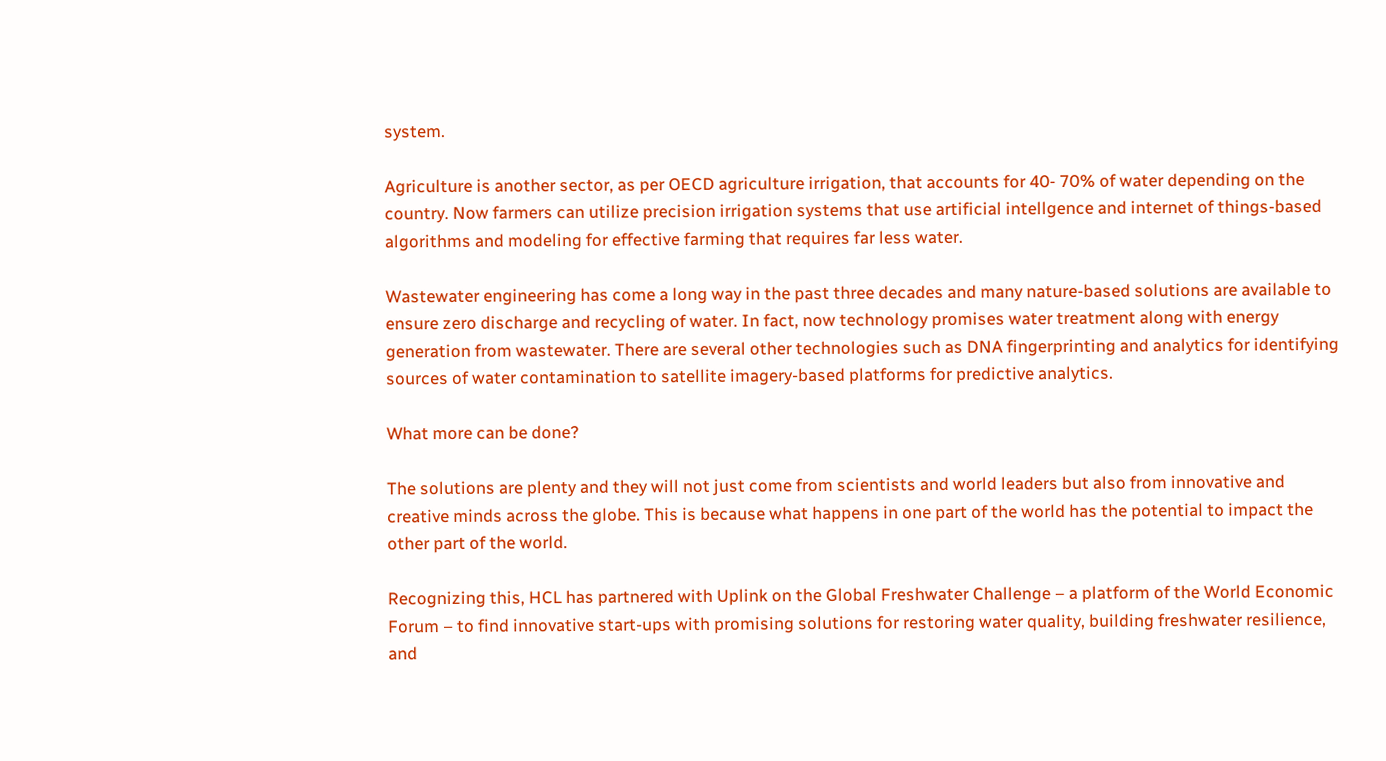system.

Agriculture is another sector, as per OECD agriculture irrigation, that accounts for 40- 70% of water depending on the country. Now farmers can utilize precision irrigation systems that use artificial intellgence and internet of things-based algorithms and modeling for effective farming that requires far less water.

Wastewater engineering has come a long way in the past three decades and many nature-based solutions are available to ensure zero discharge and recycling of water. In fact, now technology promises water treatment along with energy generation from wastewater. There are several other technologies such as DNA fingerprinting and analytics for identifying sources of water contamination to satellite imagery-based platforms for predictive analytics.

What more can be done?

The solutions are plenty and they will not just come from scientists and world leaders but also from innovative and creative minds across the globe. This is because what happens in one part of the world has the potential to impact the other part of the world.

Recognizing this, HCL has partnered with Uplink on the Global Freshwater Challenge – a platform of the World Economic Forum – to find innovative start-ups with promising solutions for restoring water quality, building freshwater resilience, and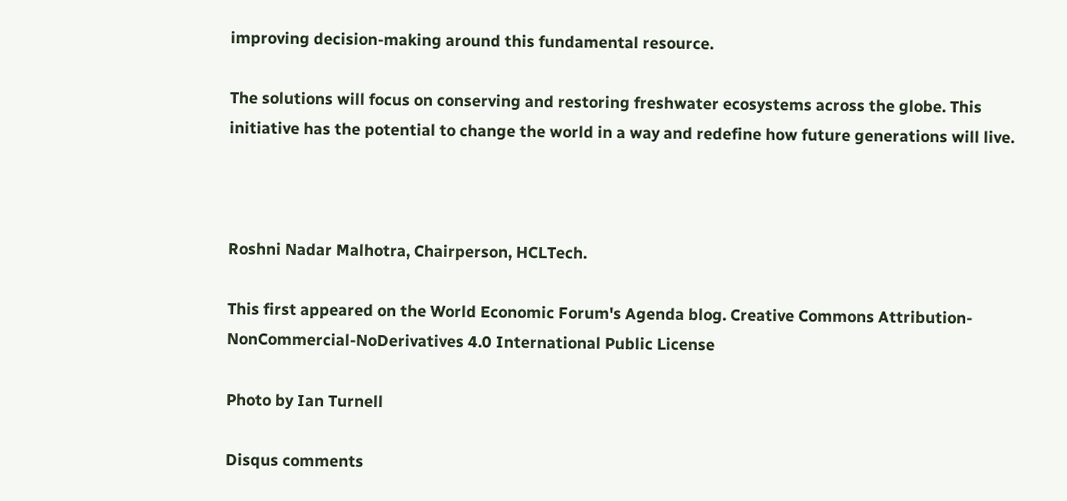improving decision-making around this fundamental resource.

The solutions will focus on conserving and restoring freshwater ecosystems across the globe. This initiative has the potential to change the world in a way and redefine how future generations will live.



Roshni Nadar Malhotra, Chairperson, HCLTech.

This first appeared on the World Economic Forum's Agenda blog. Creative Commons Attribution-NonCommercial-NoDerivatives 4.0 International Public License

Photo by Ian Turnell

Disqus comments